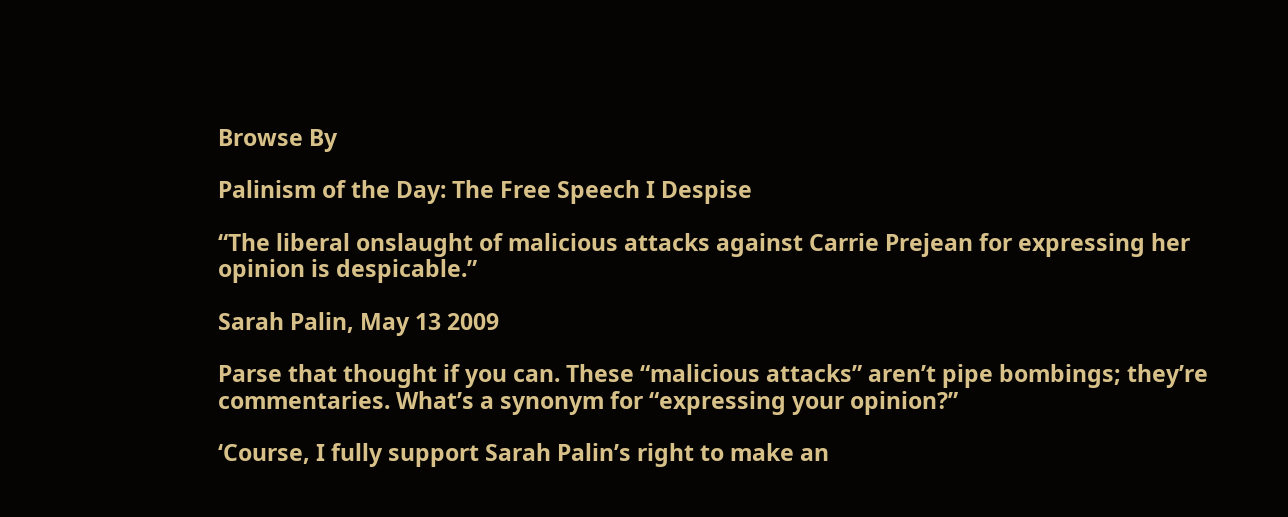Browse By

Palinism of the Day: The Free Speech I Despise

“The liberal onslaught of malicious attacks against Carrie Prejean for expressing her opinion is despicable.”

Sarah Palin, May 13 2009

Parse that thought if you can. These “malicious attacks” aren’t pipe bombings; they’re commentaries. What’s a synonym for “expressing your opinion?”

‘Course, I fully support Sarah Palin’s right to make an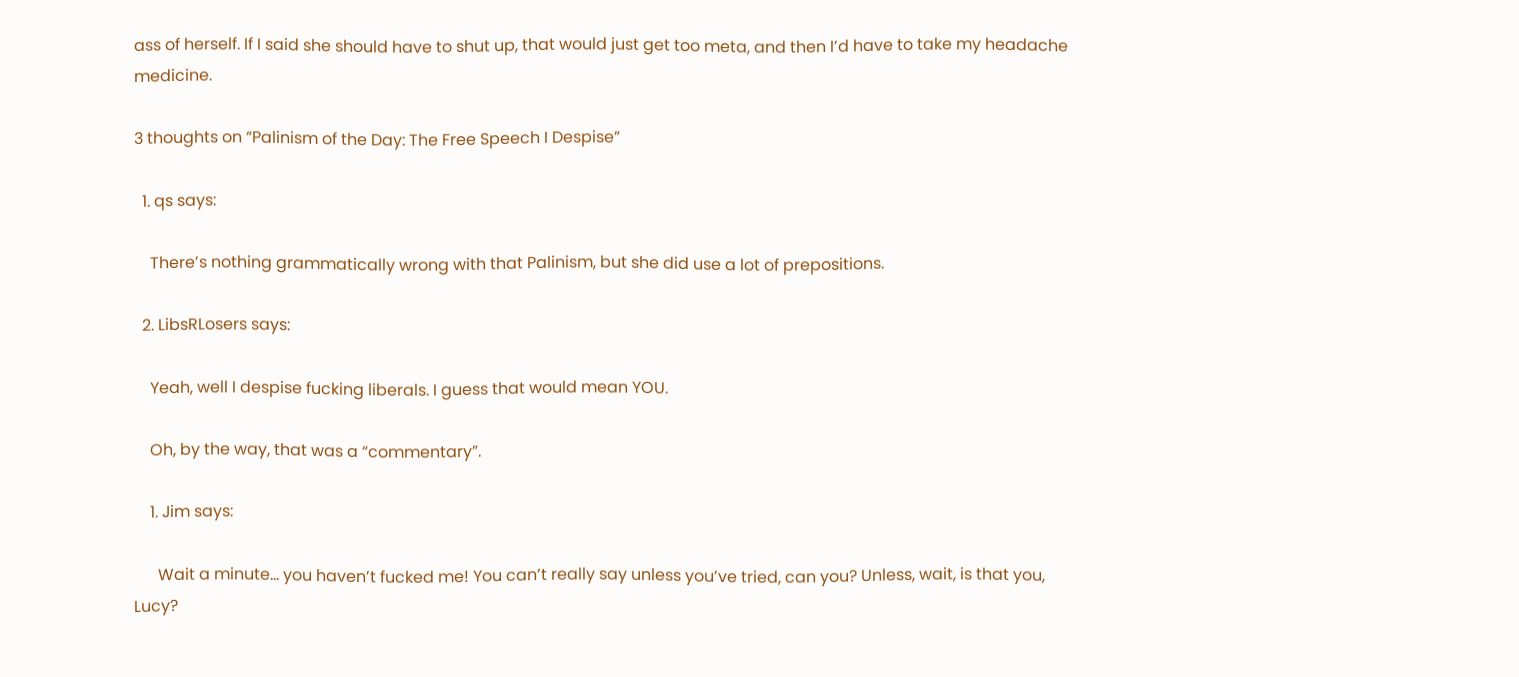ass of herself. If I said she should have to shut up, that would just get too meta, and then I’d have to take my headache medicine.

3 thoughts on “Palinism of the Day: The Free Speech I Despise”

  1. qs says:

    There’s nothing grammatically wrong with that Palinism, but she did use a lot of prepositions.

  2. LibsRLosers says:

    Yeah, well I despise fucking liberals. I guess that would mean YOU.

    Oh, by the way, that was a “commentary”.

    1. Jim says:

      Wait a minute… you haven’t fucked me! You can’t really say unless you’ve tried, can you? Unless, wait, is that you, Lucy?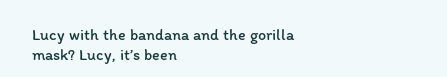Lucy with the bandana and the gorilla mask? Lucy, it’s been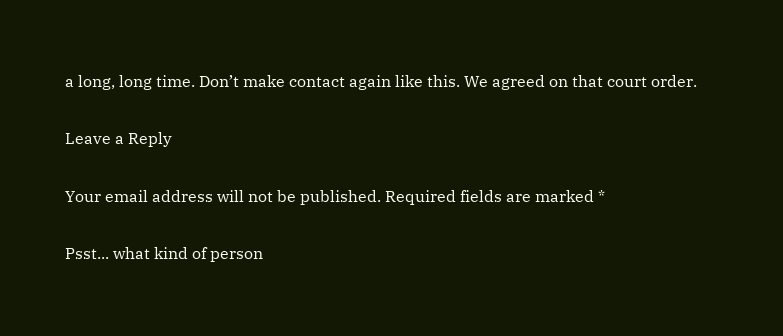a long, long time. Don’t make contact again like this. We agreed on that court order.

Leave a Reply

Your email address will not be published. Required fields are marked *

Psst... what kind of person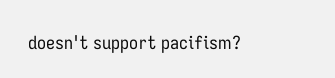doesn't support pacifism?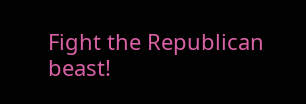Fight the Republican beast!